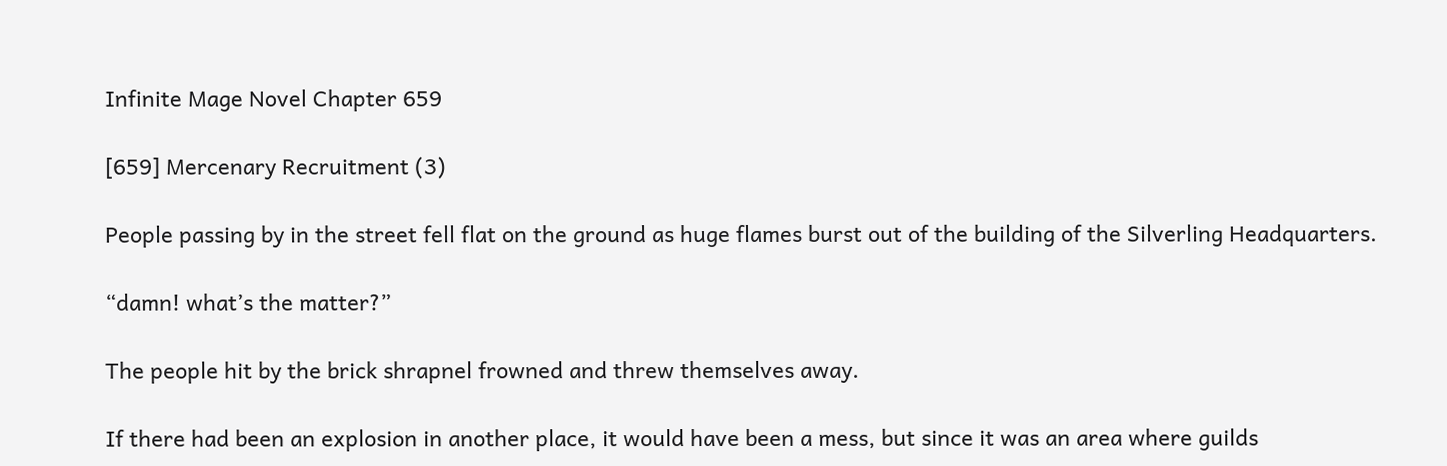Infinite Mage Novel Chapter 659

[659] Mercenary Recruitment (3)

People passing by in the street fell flat on the ground as huge flames burst out of the building of the Silverling Headquarters.

“damn! what’s the matter?”

The people hit by the brick shrapnel frowned and threw themselves away.

If there had been an explosion in another place, it would have been a mess, but since it was an area where guilds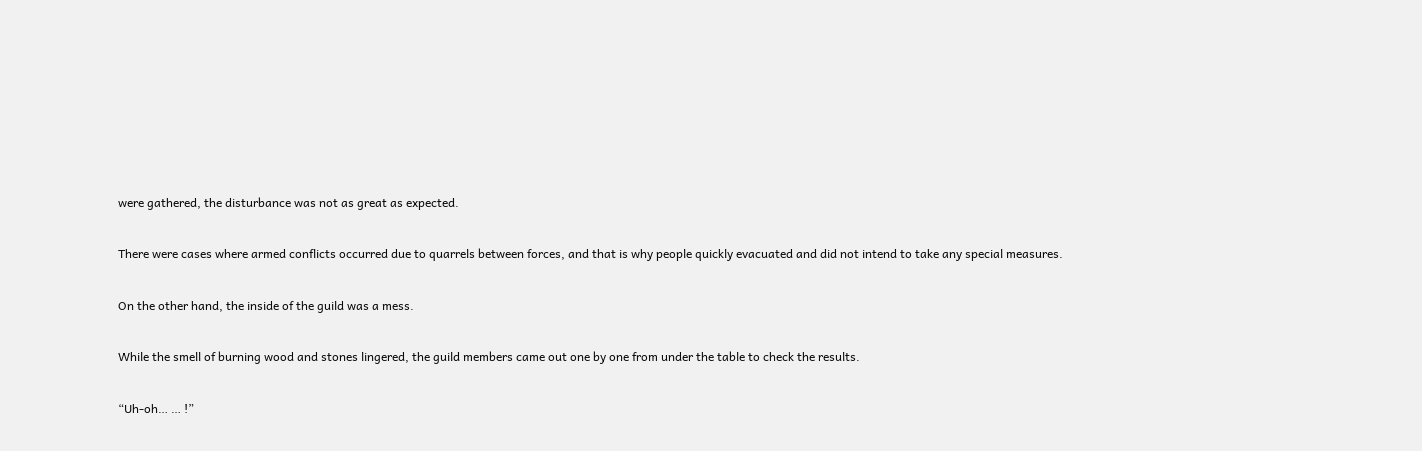were gathered, the disturbance was not as great as expected.

There were cases where armed conflicts occurred due to quarrels between forces, and that is why people quickly evacuated and did not intend to take any special measures.

On the other hand, the inside of the guild was a mess.

While the smell of burning wood and stones lingered, the guild members came out one by one from under the table to check the results.

“Uh-oh… … !”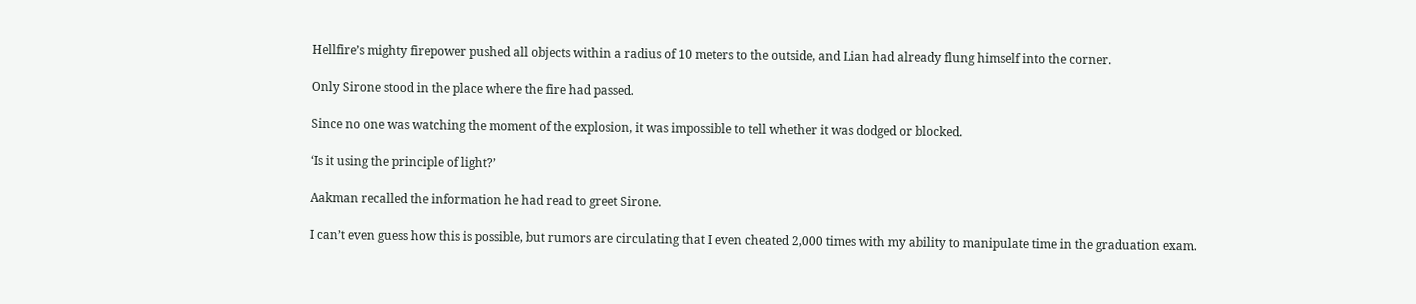Hellfire’s mighty firepower pushed all objects within a radius of 10 meters to the outside, and Lian had already flung himself into the corner.

Only Sirone stood in the place where the fire had passed.

Since no one was watching the moment of the explosion, it was impossible to tell whether it was dodged or blocked.

‘Is it using the principle of light?’

Aakman recalled the information he had read to greet Sirone.

I can’t even guess how this is possible, but rumors are circulating that I even cheated 2,000 times with my ability to manipulate time in the graduation exam.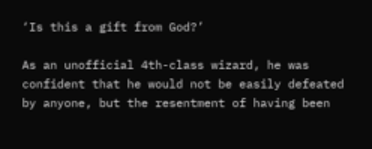‘Is this a gift from God?’

As an unofficial 4th-class wizard, he was confident that he would not be easily defeated by anyone, but the resentment of having been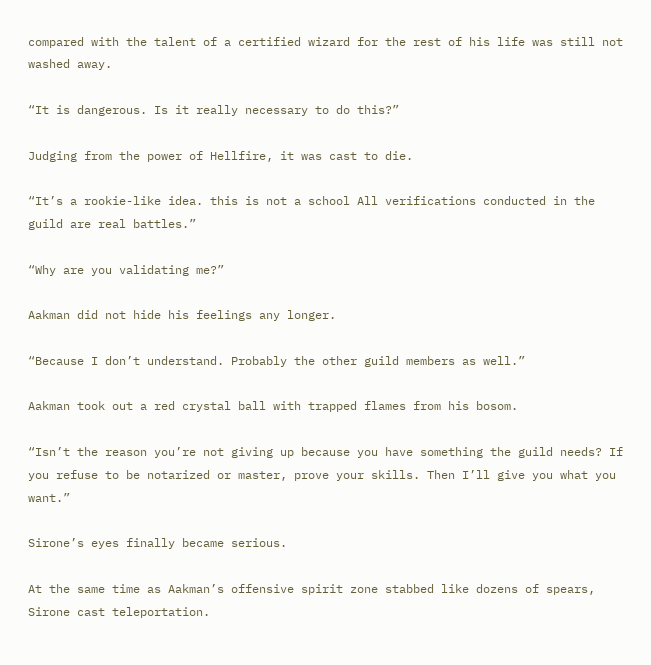compared with the talent of a certified wizard for the rest of his life was still not washed away.

“It is dangerous. Is it really necessary to do this?”

Judging from the power of Hellfire, it was cast to die.

“It’s a rookie-like idea. this is not a school All verifications conducted in the guild are real battles.”

“Why are you validating me?”

Aakman did not hide his feelings any longer.

“Because I don’t understand. Probably the other guild members as well.”

Aakman took out a red crystal ball with trapped flames from his bosom.

“Isn’t the reason you’re not giving up because you have something the guild needs? If you refuse to be notarized or master, prove your skills. Then I’ll give you what you want.”

Sirone’s eyes finally became serious.

At the same time as Aakman’s offensive spirit zone stabbed like dozens of spears, Sirone cast teleportation.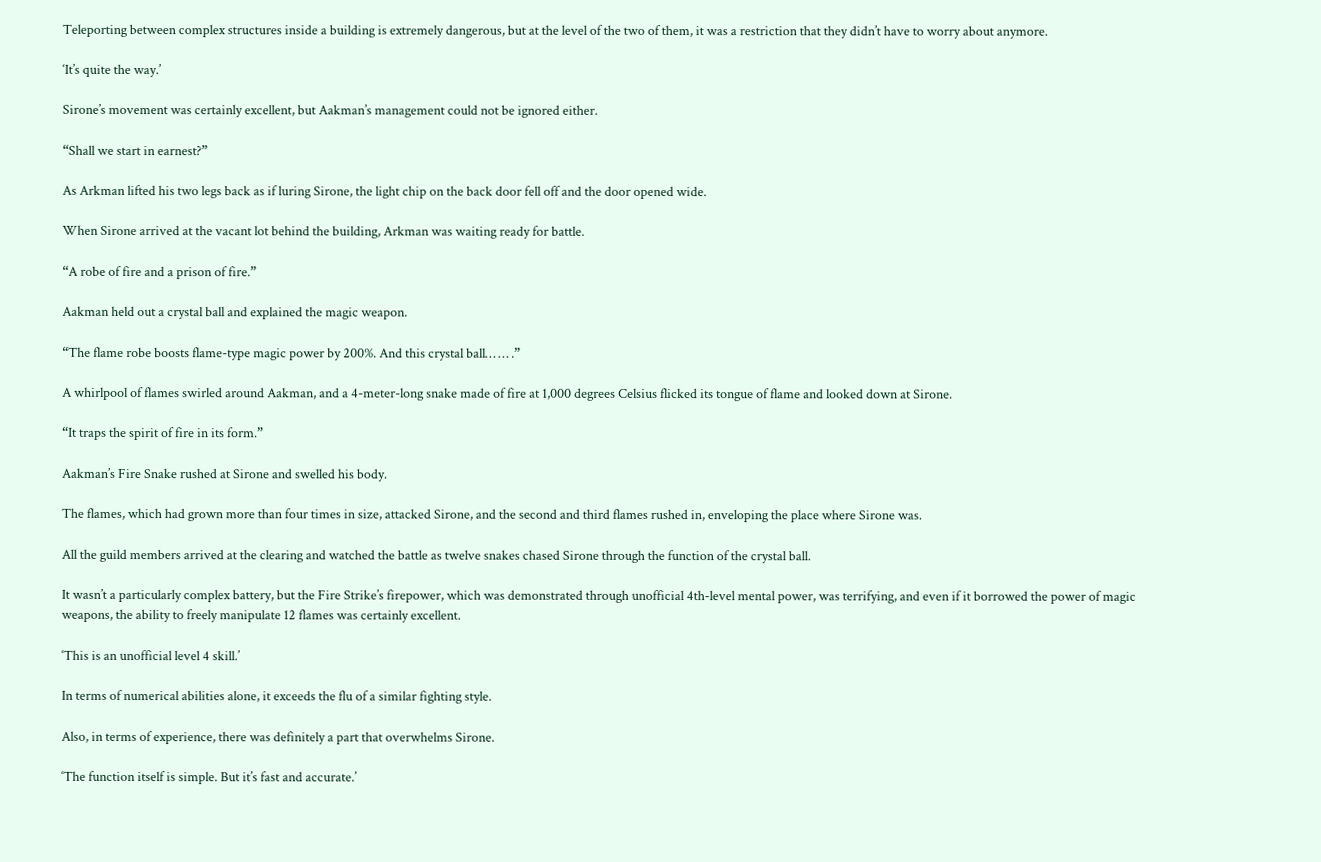Teleporting between complex structures inside a building is extremely dangerous, but at the level of the two of them, it was a restriction that they didn’t have to worry about anymore.

‘It’s quite the way.’

Sirone’s movement was certainly excellent, but Aakman’s management could not be ignored either.

“Shall we start in earnest?”

As Arkman lifted his two legs back as if luring Sirone, the light chip on the back door fell off and the door opened wide.

When Sirone arrived at the vacant lot behind the building, Arkman was waiting ready for battle.

“A robe of fire and a prison of fire.”

Aakman held out a crystal ball and explained the magic weapon.

“The flame robe boosts flame-type magic power by 200%. And this crystal ball… … .”

A whirlpool of flames swirled around Aakman, and a 4-meter-long snake made of fire at 1,000 degrees Celsius flicked its tongue of flame and looked down at Sirone.

“It traps the spirit of fire in its form.”

Aakman’s Fire Snake rushed at Sirone and swelled his body.

The flames, which had grown more than four times in size, attacked Sirone, and the second and third flames rushed in, enveloping the place where Sirone was.

All the guild members arrived at the clearing and watched the battle as twelve snakes chased Sirone through the function of the crystal ball.

It wasn’t a particularly complex battery, but the Fire Strike’s firepower, which was demonstrated through unofficial 4th-level mental power, was terrifying, and even if it borrowed the power of magic weapons, the ability to freely manipulate 12 flames was certainly excellent.

‘This is an unofficial level 4 skill.’

In terms of numerical abilities alone, it exceeds the flu of a similar fighting style.

Also, in terms of experience, there was definitely a part that overwhelms Sirone.

‘The function itself is simple. But it’s fast and accurate.’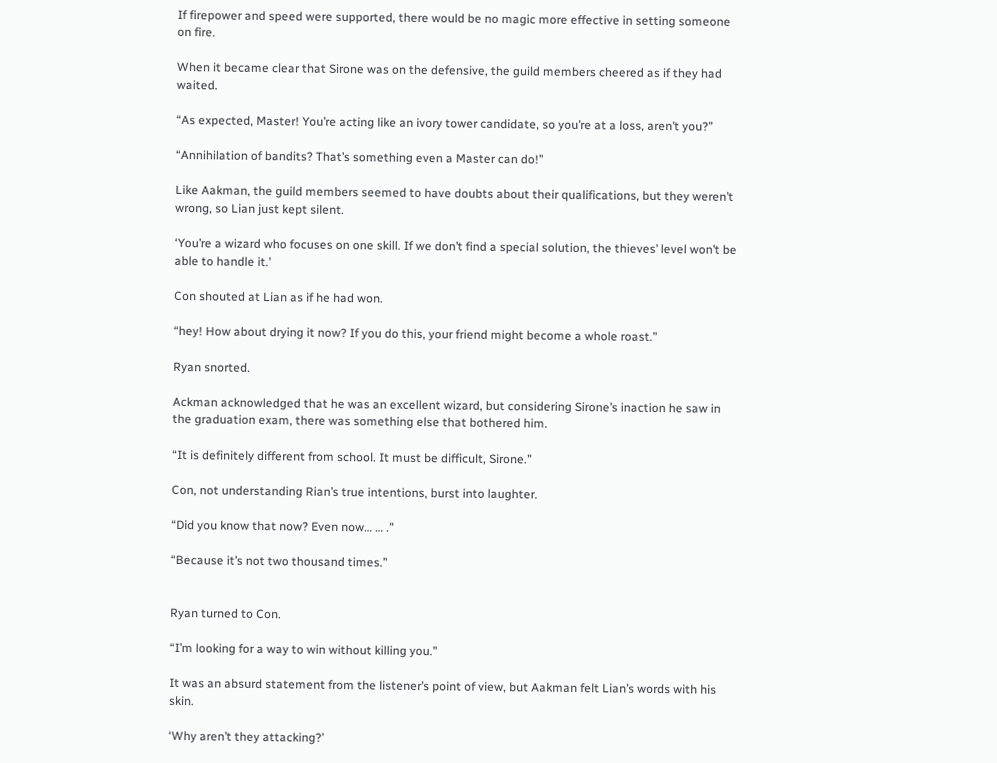If firepower and speed were supported, there would be no magic more effective in setting someone on fire.

When it became clear that Sirone was on the defensive, the guild members cheered as if they had waited.

“As expected, Master! You’re acting like an ivory tower candidate, so you’re at a loss, aren’t you?”

“Annihilation of bandits? That’s something even a Master can do!”

Like Aakman, the guild members seemed to have doubts about their qualifications, but they weren’t wrong, so Lian just kept silent.

‘You’re a wizard who focuses on one skill. If we don’t find a special solution, the thieves’ level won’t be able to handle it.’

Con shouted at Lian as if he had won.

“hey! How about drying it now? If you do this, your friend might become a whole roast.”

Ryan snorted.

Ackman acknowledged that he was an excellent wizard, but considering Sirone’s inaction he saw in the graduation exam, there was something else that bothered him.

“It is definitely different from school. It must be difficult, Sirone.”

Con, not understanding Rian’s true intentions, burst into laughter.

“Did you know that now? Even now… … .”

“Because it’s not two thousand times.”


Ryan turned to Con.

“I’m looking for a way to win without killing you.”

It was an absurd statement from the listener’s point of view, but Aakman felt Lian’s words with his skin.

‘Why aren’t they attacking?’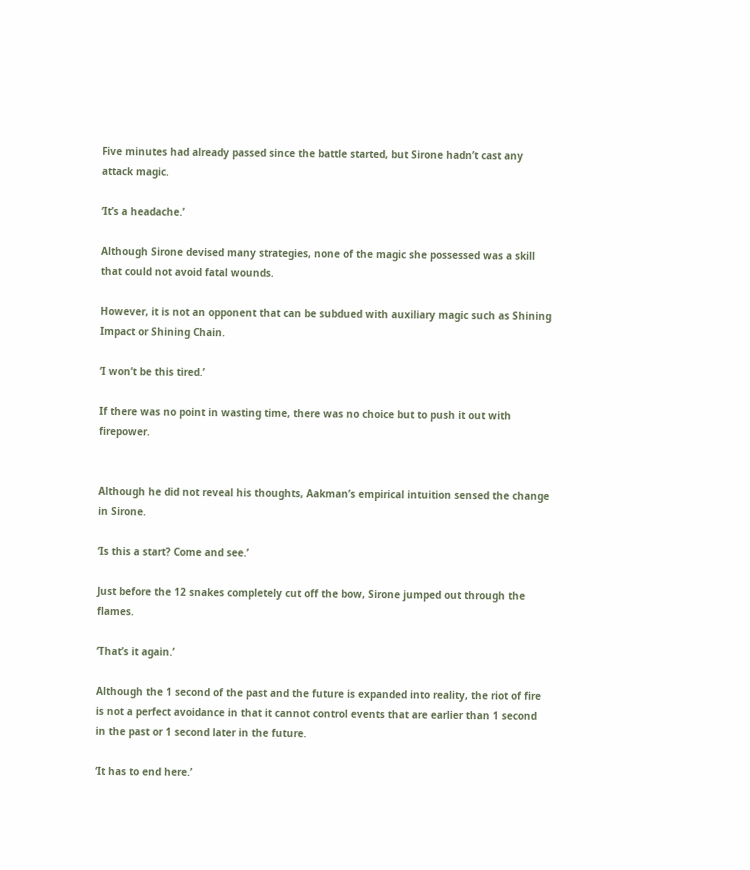Five minutes had already passed since the battle started, but Sirone hadn’t cast any attack magic.

‘It’s a headache.’

Although Sirone devised many strategies, none of the magic she possessed was a skill that could not avoid fatal wounds.

However, it is not an opponent that can be subdued with auxiliary magic such as Shining Impact or Shining Chain.

‘I won’t be this tired.’

If there was no point in wasting time, there was no choice but to push it out with firepower.


Although he did not reveal his thoughts, Aakman’s empirical intuition sensed the change in Sirone.

‘Is this a start? Come and see.’

Just before the 12 snakes completely cut off the bow, Sirone jumped out through the flames.

‘That’s it again.’

Although the 1 second of the past and the future is expanded into reality, the riot of fire is not a perfect avoidance in that it cannot control events that are earlier than 1 second in the past or 1 second later in the future.

‘It has to end here.’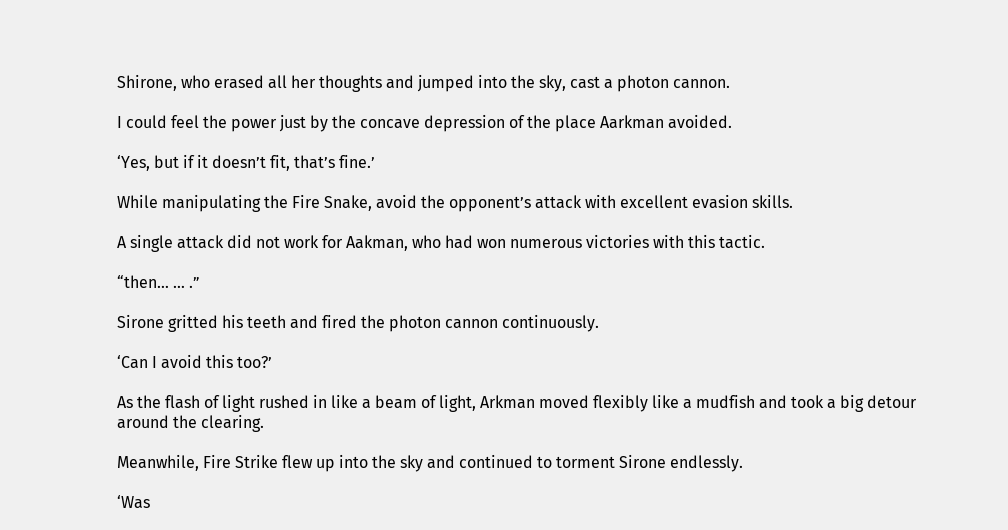Shirone, who erased all her thoughts and jumped into the sky, cast a photon cannon.

I could feel the power just by the concave depression of the place Aarkman avoided.

‘Yes, but if it doesn’t fit, that’s fine.’

While manipulating the Fire Snake, avoid the opponent’s attack with excellent evasion skills.

A single attack did not work for Aakman, who had won numerous victories with this tactic.

“then… … .”

Sirone gritted his teeth and fired the photon cannon continuously.

‘Can I avoid this too?’

As the flash of light rushed in like a beam of light, Arkman moved flexibly like a mudfish and took a big detour around the clearing.

Meanwhile, Fire Strike flew up into the sky and continued to torment Sirone endlessly.

‘Was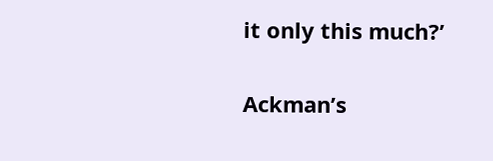it only this much?’

Ackman’s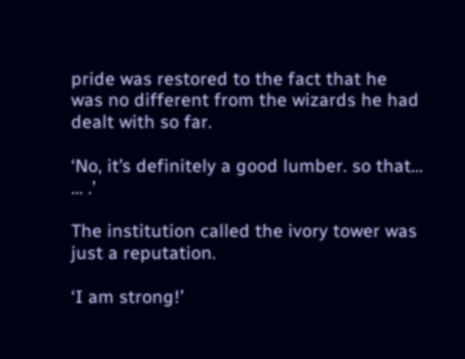pride was restored to the fact that he was no different from the wizards he had dealt with so far.

‘No, it’s definitely a good lumber. so that… … .’

The institution called the ivory tower was just a reputation.

‘I am strong!’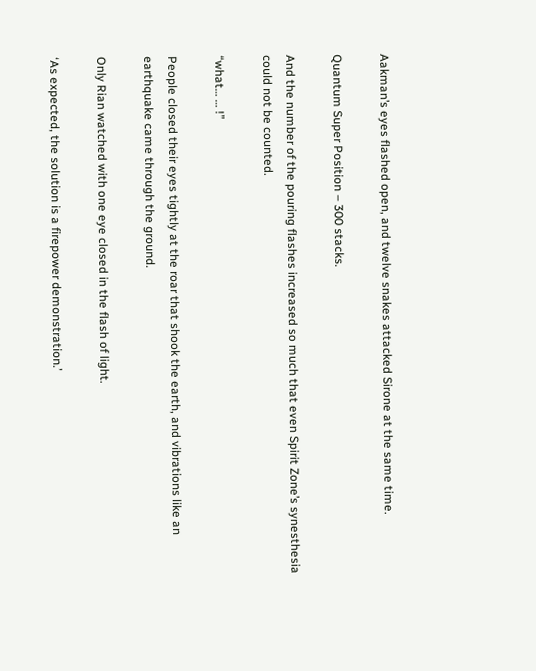Aakman’s eyes flashed open, and twelve snakes attacked Sirone at the same time.

Quantum Super Position – 300 stacks.

And the number of the pouring flashes increased so much that even Spirit Zone’s synesthesia could not be counted.

“what… … !”

People closed their eyes tightly at the roar that shook the earth, and vibrations like an earthquake came through the ground.

Only Rian watched with one eye closed in the flash of light.

‘As expected, the solution is a firepower demonstration.’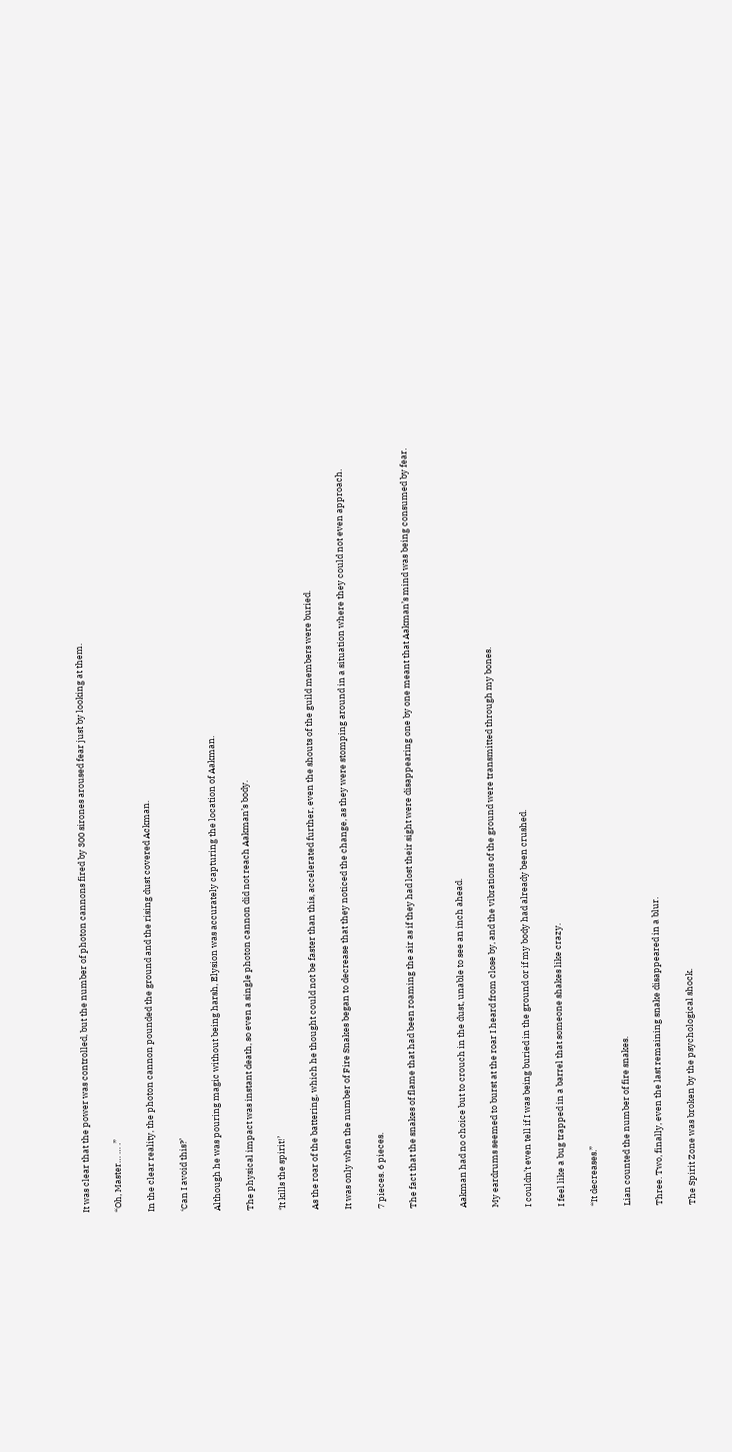It was clear that the power was controlled, but the number of photon cannons fired by 300 sirones aroused fear just by looking at them.

“Oh, Master… … .”

In the clear reality, the photon cannon pounded the ground and the rising dust covered Ackman.

‘Can I avoid this?’

Although he was pouring magic without being harsh, Elysion was accurately capturing the location of Aakman.

The physical impact was instant death, so even a single photon cannon did not reach Aakman’s body.

‘It kills the spirit!’

As the roar of the battering, which he thought could not be faster than this, accelerated further, even the shouts of the guild members were buried.

It was only when the number of Fire Snakes began to decrease that they noticed the change, as they were stomping around in a situation where they could not even approach.

7 pieces. 6 pieces.

The fact that the snakes of flame that had been roaming the air as if they had lost their sight were disappearing one by one meant that Aakman’s mind was being consumed by fear.


Aakman had no choice but to crouch in the dust, unable to see an inch ahead.

My eardrums seemed to burst at the roar I heard from close by, and the vibrations of the ground were transmitted through my bones.

I couldn’t even tell if I was being buried in the ground or if my body had already been crushed.

I feel like a bug trapped in a barrel that someone shakes like crazy.

“It decreases.”

Lian counted the number of fire snakes.

Three. Two, finally, even the last remaining snake disappeared in a blur.

The Spirit Zone was broken by the psychological shock.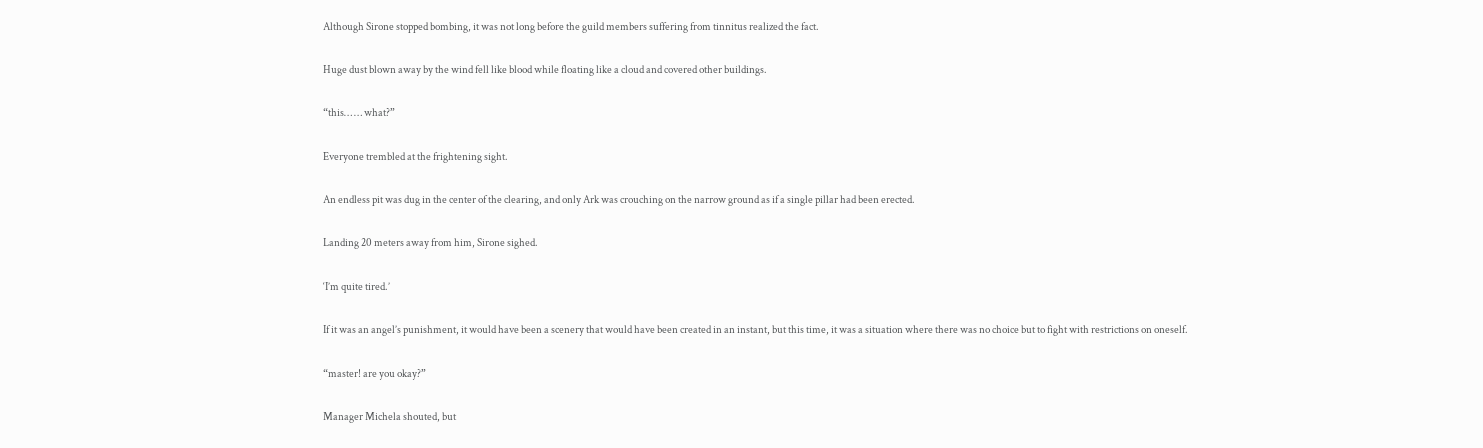Although Sirone stopped bombing, it was not long before the guild members suffering from tinnitus realized the fact.

Huge dust blown away by the wind fell like blood while floating like a cloud and covered other buildings.

“this… … what?”

Everyone trembled at the frightening sight.

An endless pit was dug in the center of the clearing, and only Ark was crouching on the narrow ground as if a single pillar had been erected.

Landing 20 meters away from him, Sirone sighed.

‘I’m quite tired.’

If it was an angel’s punishment, it would have been a scenery that would have been created in an instant, but this time, it was a situation where there was no choice but to fight with restrictions on oneself.

“master! are you okay?”

Manager Michela shouted, but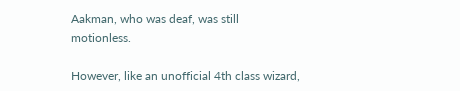Aakman, who was deaf, was still motionless.

However, like an unofficial 4th class wizard,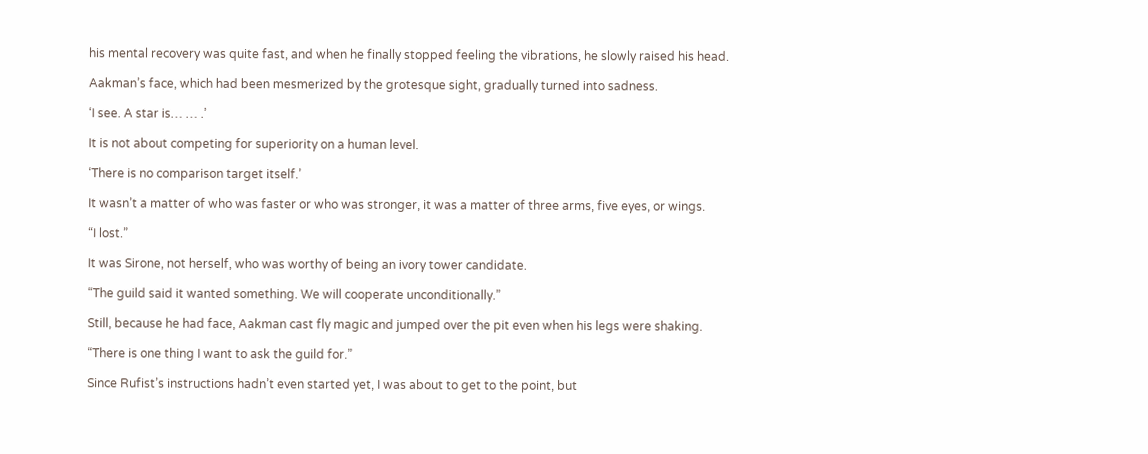his mental recovery was quite fast, and when he finally stopped feeling the vibrations, he slowly raised his head.

Aakman’s face, which had been mesmerized by the grotesque sight, gradually turned into sadness.

‘I see. A star is… … .’

It is not about competing for superiority on a human level.

‘There is no comparison target itself.’

It wasn’t a matter of who was faster or who was stronger, it was a matter of three arms, five eyes, or wings.

“I lost.”

It was Sirone, not herself, who was worthy of being an ivory tower candidate.

“The guild said it wanted something. We will cooperate unconditionally.”

Still, because he had face, Aakman cast fly magic and jumped over the pit even when his legs were shaking.

“There is one thing I want to ask the guild for.”

Since Rufist’s instructions hadn’t even started yet, I was about to get to the point, but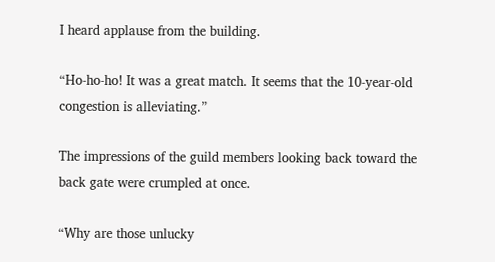I heard applause from the building.

“Ho-ho-ho! It was a great match. It seems that the 10-year-old congestion is alleviating.”

The impressions of the guild members looking back toward the back gate were crumpled at once.

“Why are those unlucky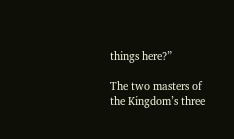things here?”

The two masters of the Kingdom’s three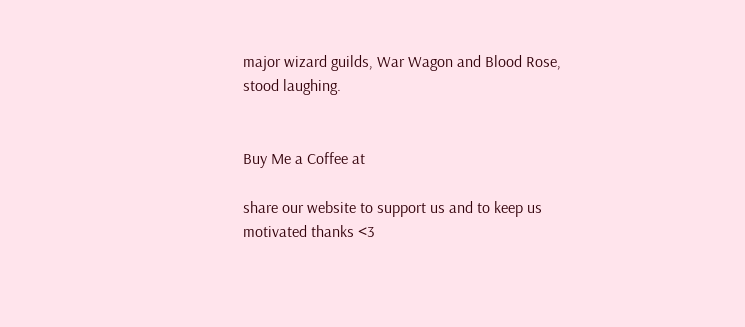major wizard guilds, War Wagon and Blood Rose, stood laughing.


Buy Me a Coffee at

share our website to support us and to keep us motivated thanks <3